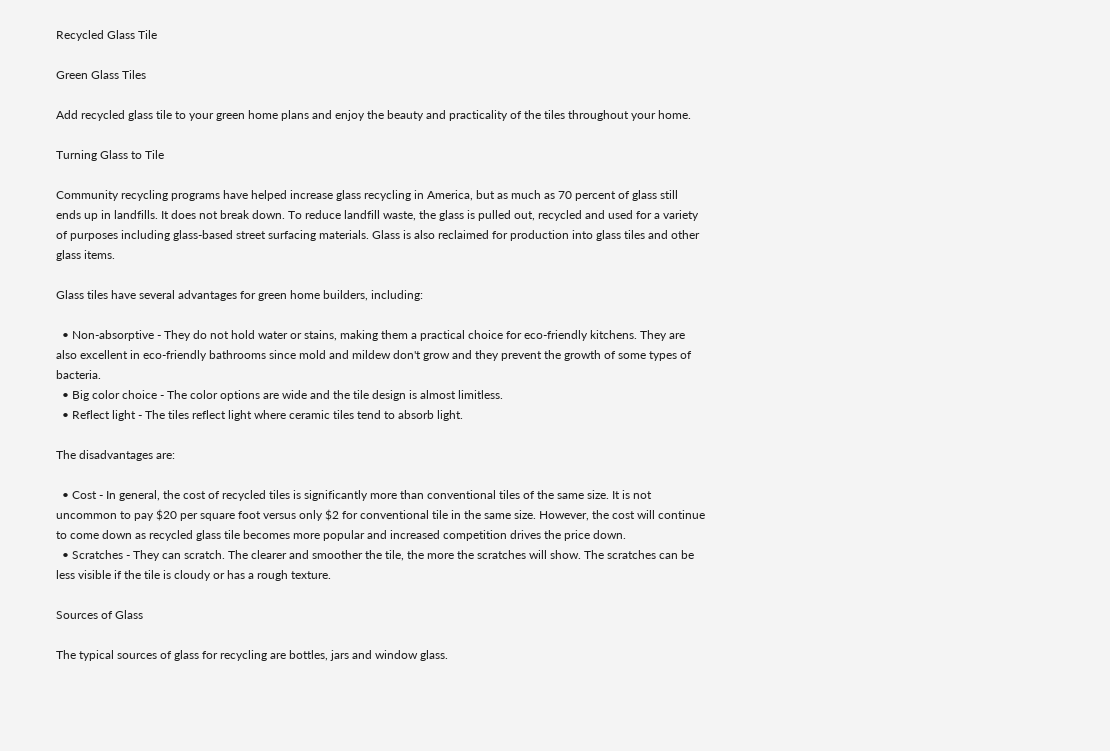Recycled Glass Tile

Green Glass Tiles

Add recycled glass tile to your green home plans and enjoy the beauty and practicality of the tiles throughout your home.

Turning Glass to Tile

Community recycling programs have helped increase glass recycling in America, but as much as 70 percent of glass still ends up in landfills. It does not break down. To reduce landfill waste, the glass is pulled out, recycled and used for a variety of purposes including glass-based street surfacing materials. Glass is also reclaimed for production into glass tiles and other glass items.

Glass tiles have several advantages for green home builders, including:

  • Non-absorptive - They do not hold water or stains, making them a practical choice for eco-friendly kitchens. They are also excellent in eco-friendly bathrooms since mold and mildew don't grow and they prevent the growth of some types of bacteria.
  • Big color choice - The color options are wide and the tile design is almost limitless.
  • Reflect light - The tiles reflect light where ceramic tiles tend to absorb light.

The disadvantages are:

  • Cost - In general, the cost of recycled tiles is significantly more than conventional tiles of the same size. It is not uncommon to pay $20 per square foot versus only $2 for conventional tile in the same size. However, the cost will continue to come down as recycled glass tile becomes more popular and increased competition drives the price down.
  • Scratches - They can scratch. The clearer and smoother the tile, the more the scratches will show. The scratches can be less visible if the tile is cloudy or has a rough texture.

Sources of Glass

The typical sources of glass for recycling are bottles, jars and window glass.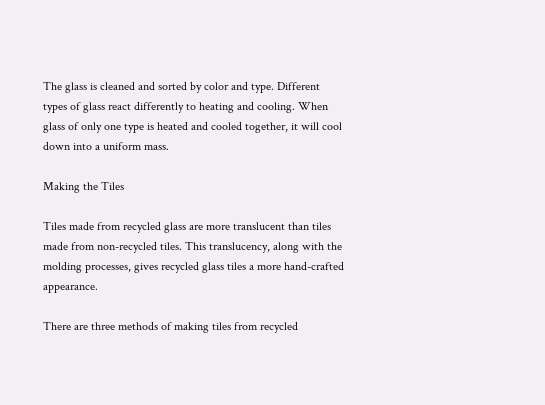The glass is cleaned and sorted by color and type. Different types of glass react differently to heating and cooling. When glass of only one type is heated and cooled together, it will cool down into a uniform mass.

Making the Tiles

Tiles made from recycled glass are more translucent than tiles made from non-recycled tiles. This translucency, along with the molding processes, gives recycled glass tiles a more hand-crafted appearance.

There are three methods of making tiles from recycled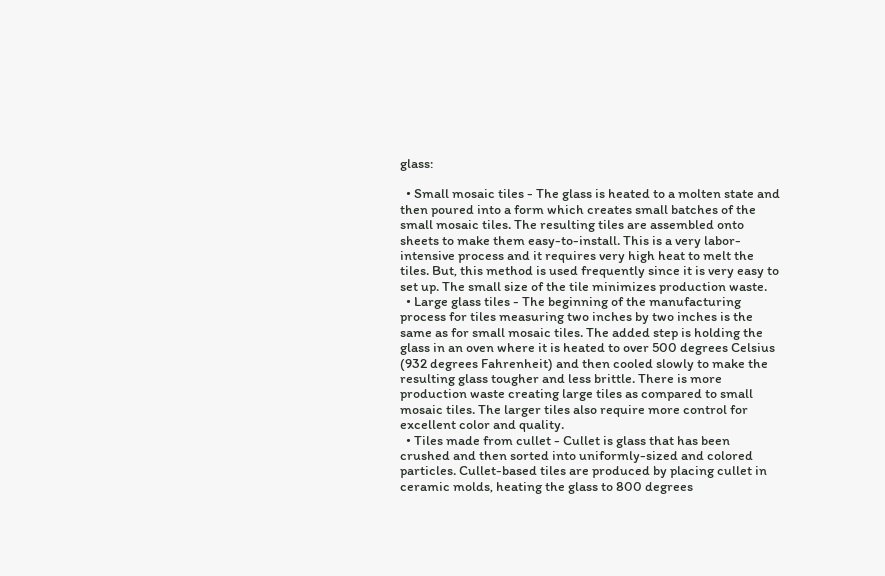glass:

  • Small mosaic tiles - The glass is heated to a molten state and then poured into a form which creates small batches of the small mosaic tiles. The resulting tiles are assembled onto sheets to make them easy-to-install. This is a very labor-intensive process and it requires very high heat to melt the tiles. But, this method is used frequently since it is very easy to set up. The small size of the tile minimizes production waste.
  • Large glass tiles - The beginning of the manufacturing process for tiles measuring two inches by two inches is the same as for small mosaic tiles. The added step is holding the glass in an oven where it is heated to over 500 degrees Celsius (932 degrees Fahrenheit) and then cooled slowly to make the resulting glass tougher and less brittle. There is more production waste creating large tiles as compared to small mosaic tiles. The larger tiles also require more control for excellent color and quality.
  • Tiles made from cullet - Cullet is glass that has been crushed and then sorted into uniformly-sized and colored particles. Cullet-based tiles are produced by placing cullet in ceramic molds, heating the glass to 800 degrees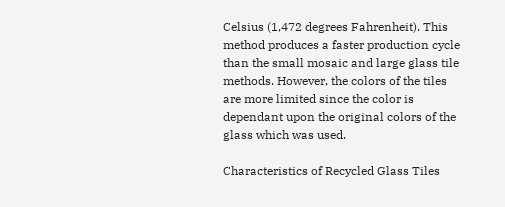Celsius (1,472 degrees Fahrenheit). This method produces a faster production cycle than the small mosaic and large glass tile methods. However, the colors of the tiles are more limited since the color is dependant upon the original colors of the glass which was used.

Characteristics of Recycled Glass Tiles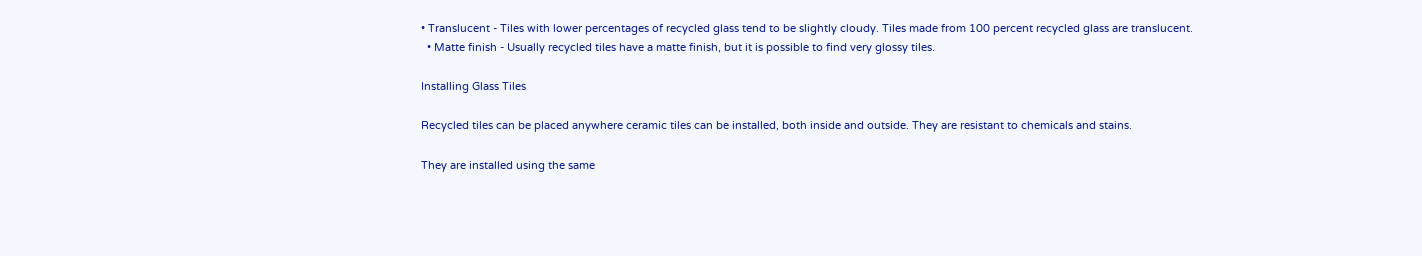• Translucent - Tiles with lower percentages of recycled glass tend to be slightly cloudy. Tiles made from 100 percent recycled glass are translucent.
  • Matte finish - Usually recycled tiles have a matte finish, but it is possible to find very glossy tiles.

Installing Glass Tiles

Recycled tiles can be placed anywhere ceramic tiles can be installed, both inside and outside. They are resistant to chemicals and stains.

They are installed using the same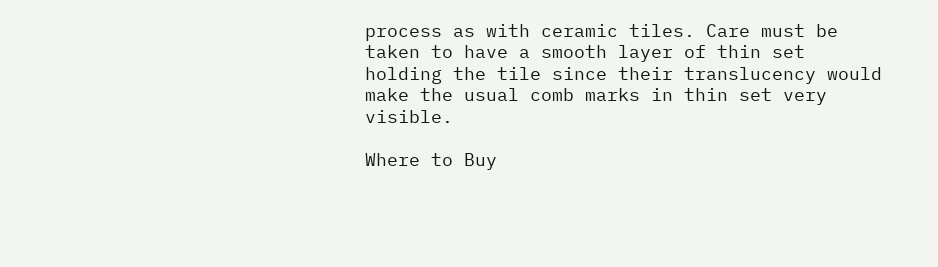process as with ceramic tiles. Care must be taken to have a smooth layer of thin set holding the tile since their translucency would make the usual comb marks in thin set very visible.

Where to Buy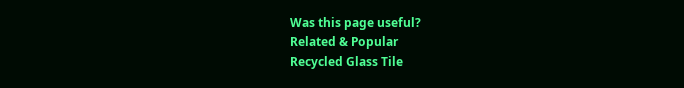Was this page useful?
Related & Popular
Recycled Glass Tile